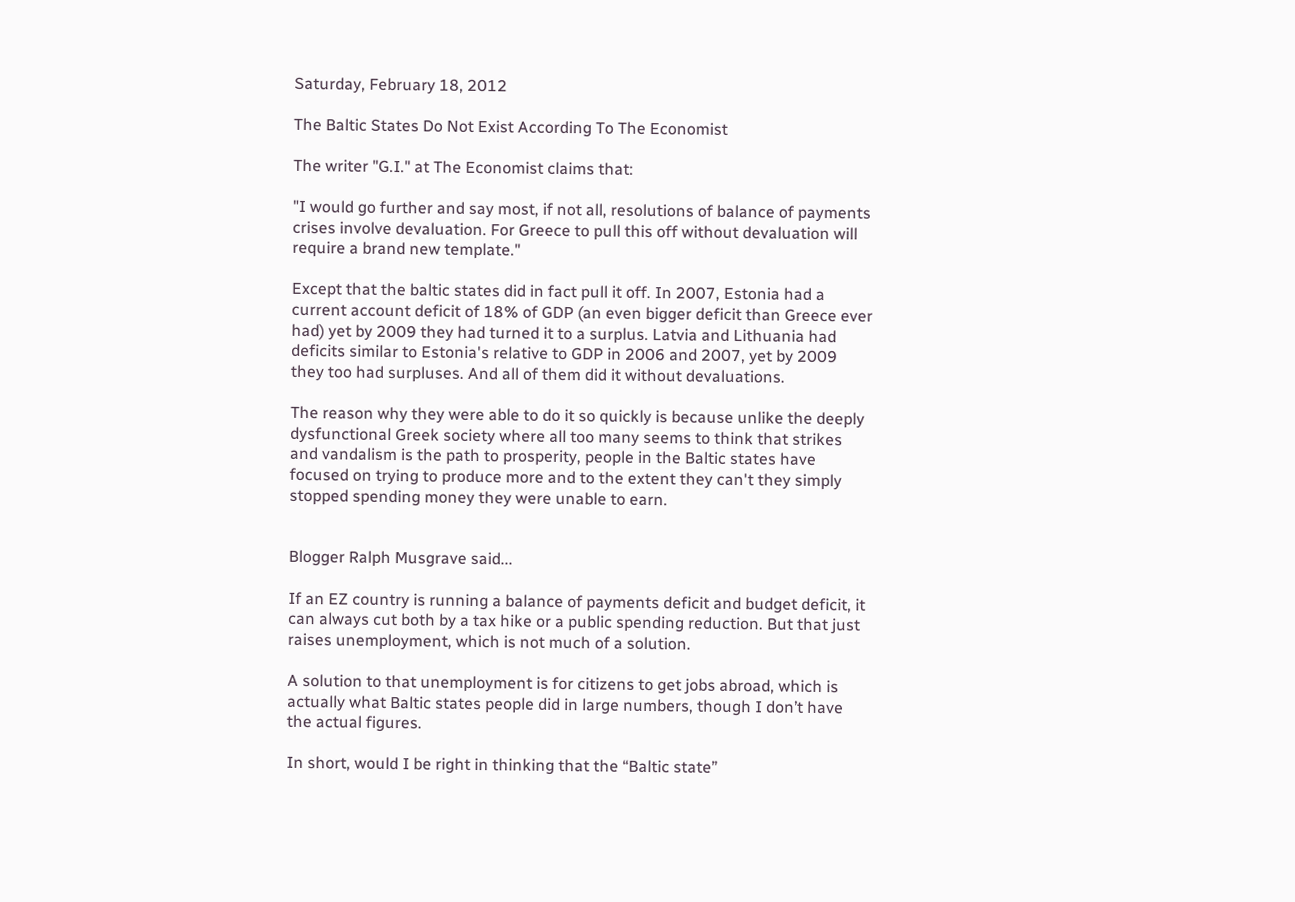Saturday, February 18, 2012

The Baltic States Do Not Exist According To The Economist

The writer "G.I." at The Economist claims that:

"I would go further and say most, if not all, resolutions of balance of payments crises involve devaluation. For Greece to pull this off without devaluation will require a brand new template."

Except that the baltic states did in fact pull it off. In 2007, Estonia had a current account deficit of 18% of GDP (an even bigger deficit than Greece ever had) yet by 2009 they had turned it to a surplus. Latvia and Lithuania had deficits similar to Estonia's relative to GDP in 2006 and 2007, yet by 2009 they too had surpluses. And all of them did it without devaluations.

The reason why they were able to do it so quickly is because unlike the deeply dysfunctional Greek society where all too many seems to think that strikes and vandalism is the path to prosperity, people in the Baltic states have focused on trying to produce more and to the extent they can't they simply stopped spending money they were unable to earn.


Blogger Ralph Musgrave said...

If an EZ country is running a balance of payments deficit and budget deficit, it can always cut both by a tax hike or a public spending reduction. But that just raises unemployment, which is not much of a solution.

A solution to that unemployment is for citizens to get jobs abroad, which is actually what Baltic states people did in large numbers, though I don’t have the actual figures.

In short, would I be right in thinking that the “Baltic state”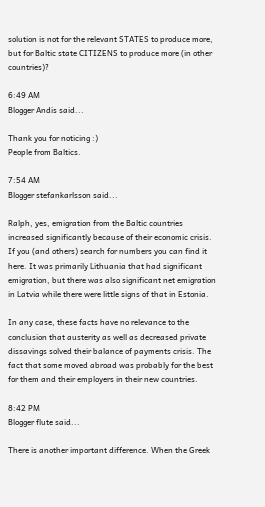solution is not for the relevant STATES to produce more, but for Baltic state CITIZENS to produce more (in other countries)?

6:49 AM
Blogger Andis said...

Thank you for noticing :)
People from Baltics.

7:54 AM
Blogger stefankarlsson said...

Ralph, yes, emigration from the Baltic countries increased significantly because of their economic crisis. If you (and others) search for numbers you can find it here. It was primarily Lithuania that had significant emigration, but there was also significant net emigration in Latvia while there were little signs of that in Estonia.

In any case, these facts have no relevance to the conclusion that austerity as well as decreased private dissavings solved their balance of payments crisis. The fact that some moved abroad was probably for the best for them and their employers in their new countries.

8:42 PM
Blogger flute said...

There is another important difference. When the Greek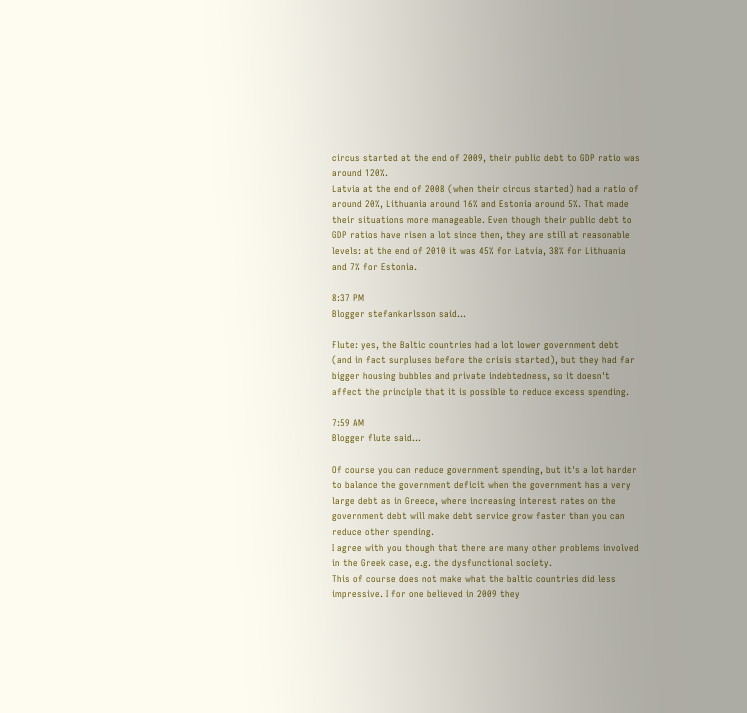circus started at the end of 2009, their public debt to GDP ratio was around 120%.
Latvia at the end of 2008 (when their circus started) had a ratio of around 20%, Lithuania around 16% and Estonia around 5%. That made their situations more manageable. Even though their public debt to GDP ratios have risen a lot since then, they are still at reasonable levels: at the end of 2010 it was 45% for Latvia, 38% for Lithuania and 7% for Estonia.

8:37 PM
Blogger stefankarlsson said...

Flute: yes, the Baltic countries had a lot lower government debt (and in fact surpluses before the crisis started), but they had far bigger housing bubbles and private indebtedness, so it doesn't affect the principle that it is possible to reduce excess spending.

7:59 AM
Blogger flute said...

Of course you can reduce government spending, but it's a lot harder to balance the government deficit when the government has a very large debt as in Greece, where increasing interest rates on the government debt will make debt service grow faster than you can reduce other spending.
I agree with you though that there are many other problems involved in the Greek case, e.g. the dysfunctional society.
This of course does not make what the baltic countries did less impressive. I for one believed in 2009 they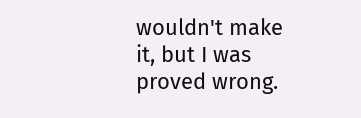wouldn't make it, but I was proved wrong.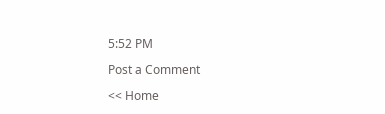5:52 PM

Post a Comment

<< Home